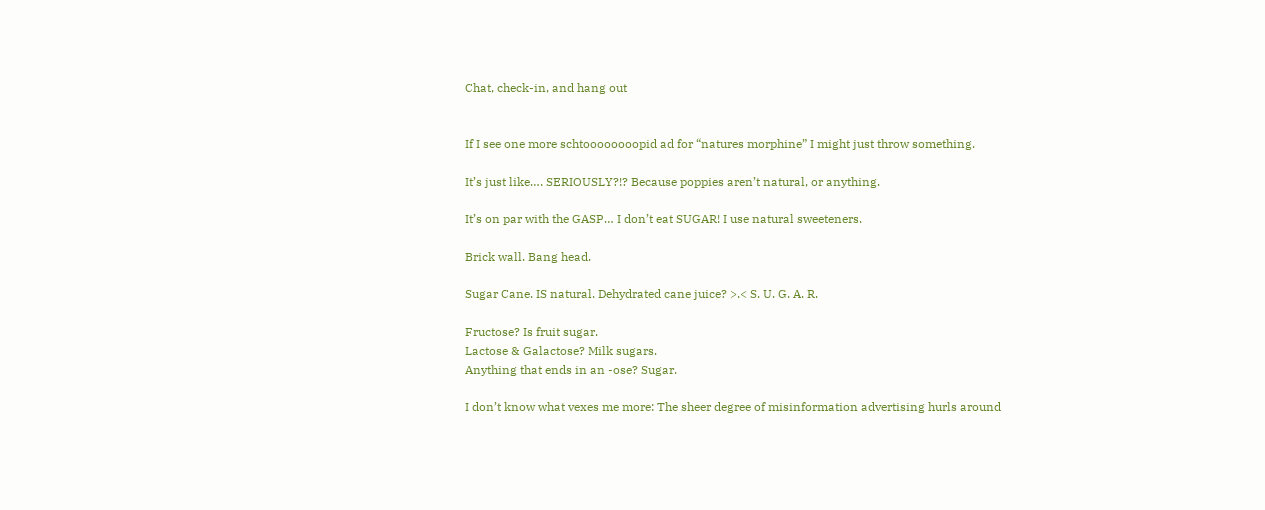Chat, check-in, and hang out


If I see one more schtoooooooopid ad for “natures morphine” I might just throw something.

It’s just like…. SERIOUSLY?!? Because poppies aren’t natural, or anything.

It’s on par with the GASP… I don’t eat SUGAR! I use natural sweeteners.

Brick wall. Bang head.

Sugar Cane. IS natural. Dehydrated cane juice? >.< S. U. G. A. R.

Fructose? Is fruit sugar.
Lactose & Galactose? Milk sugars.
Anything that ends in an -ose? Sugar.

I don’t know what vexes me more: The sheer degree of misinformation advertising hurls around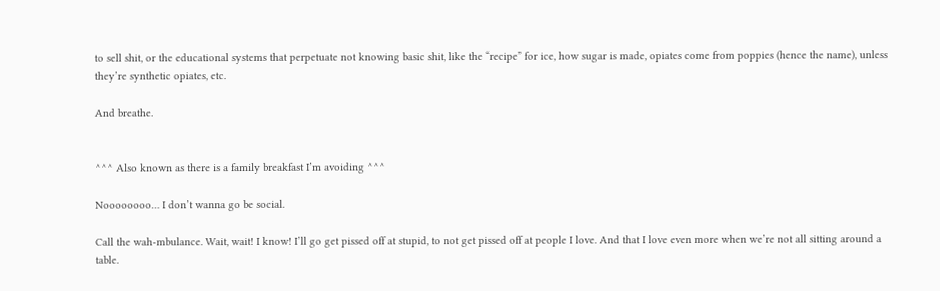to sell shit, or the educational systems that perpetuate not knowing basic shit, like the “recipe” for ice, how sugar is made, opiates come from poppies (hence the name), unless they’re synthetic opiates, etc.

And breathe.


^^^ Also known as there is a family breakfast I’m avoiding ^^^

Noooooooo… I don’t wanna go be social.

Call the wah-mbulance. Wait, wait! I know! I’ll go get pissed off at stupid, to not get pissed off at people I love. And that I love even more when we’re not all sitting around a table.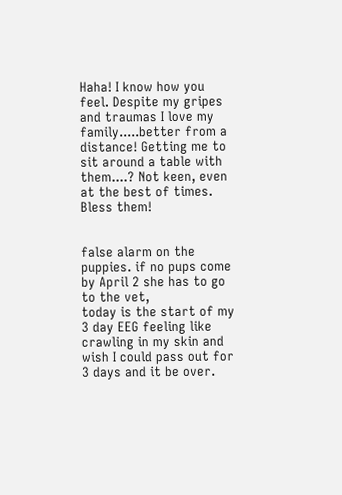Haha! I know how you feel. Despite my gripes and traumas I love my family.....better from a distance! Getting me to sit around a table with them....? Not keen, even at the best of times. Bless them!


false alarm on the puppies. if no pups come by April 2 she has to go to the vet,
today is the start of my 3 day EEG feeling like crawling in my skin and wish I could pass out for 3 days and it be over.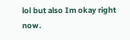lol but also Im okay right now.